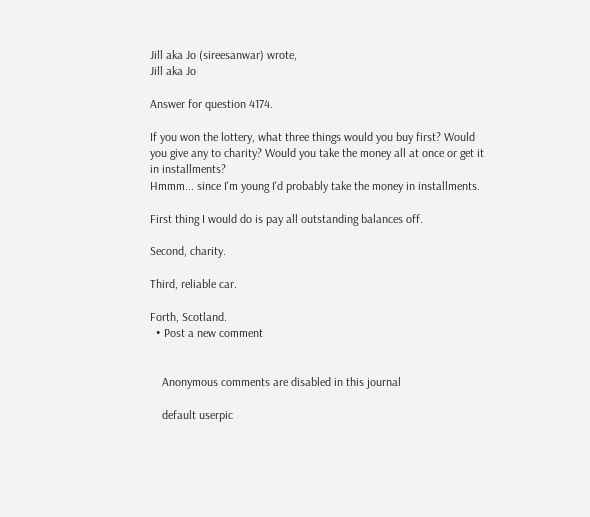Jill aka Jo (sireesanwar) wrote,
Jill aka Jo

Answer for question 4174.

If you won the lottery, what three things would you buy first? Would you give any to charity? Would you take the money all at once or get it in installments?
Hmmm... since I'm young I'd probably take the money in installments.

First thing I would do is pay all outstanding balances off.

Second, charity.

Third, reliable car.

Forth, Scotland.
  • Post a new comment


    Anonymous comments are disabled in this journal

    default userpic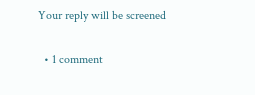Your reply will be screened

  • 1 comment